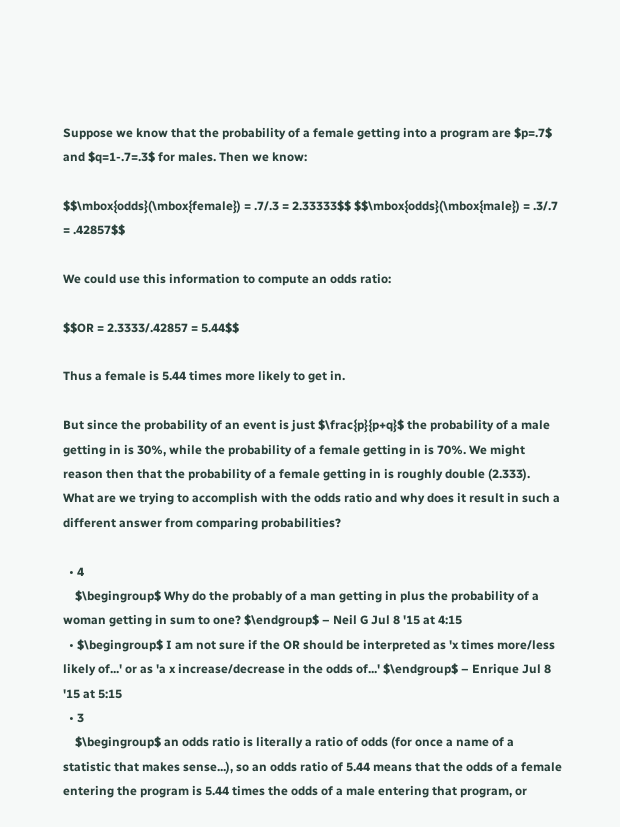Suppose we know that the probability of a female getting into a program are $p=.7$ and $q=1-.7=.3$ for males. Then we know:

$$\mbox{odds}(\mbox{female}) = .7/.3 = 2.33333$$ $$\mbox{odds}(\mbox{male}) = .3/.7 = .42857$$

We could use this information to compute an odds ratio:

$$OR = 2.3333/.42857 = 5.44$$

Thus a female is 5.44 times more likely to get in.

But since the probability of an event is just $\frac{p}{p+q}$ the probability of a male getting in is 30%, while the probability of a female getting in is 70%. We might reason then that the probability of a female getting in is roughly double (2.333). What are we trying to accomplish with the odds ratio and why does it result in such a different answer from comparing probabilities?

  • 4
    $\begingroup$ Why do the probably of a man getting in plus the probability of a woman getting in sum to one? $\endgroup$ – Neil G Jul 8 '15 at 4:15
  • $\begingroup$ I am not sure if the OR should be interpreted as 'x times more/less likely of...' or as 'a x increase/decrease in the odds of...' $\endgroup$ – Enrique Jul 8 '15 at 5:15
  • 3
    $\begingroup$ an odds ratio is literally a ratio of odds (for once a name of a statistic that makes sense...), so an odds ratio of 5.44 means that the odds of a female entering the program is 5.44 times the odds of a male entering that program, or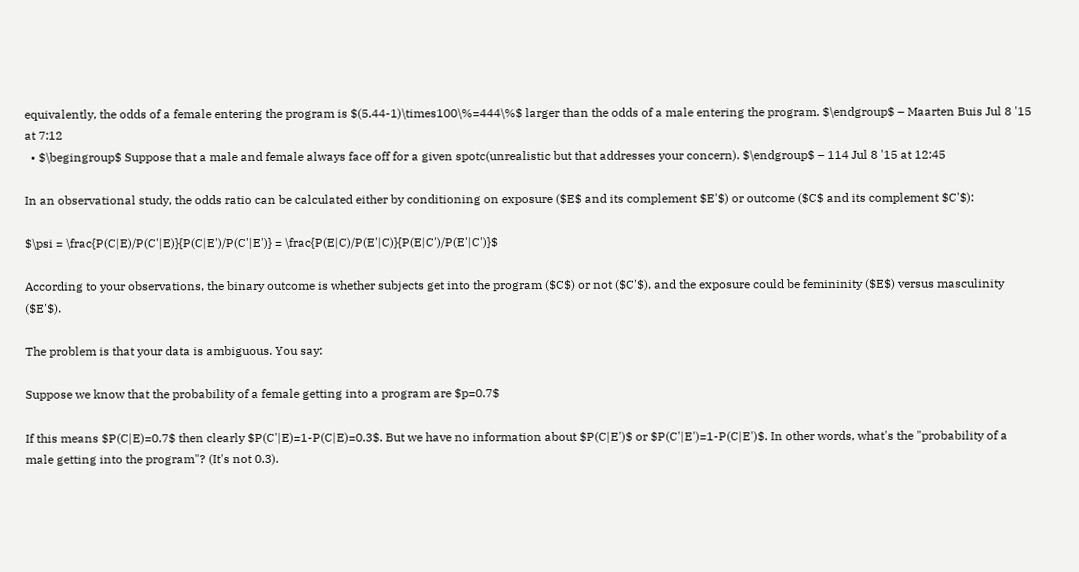equivalently, the odds of a female entering the program is $(5.44-1)\times100\%=444\%$ larger than the odds of a male entering the program. $\endgroup$ – Maarten Buis Jul 8 '15 at 7:12
  • $\begingroup$ Suppose that a male and female always face off for a given spotc(unrealistic but that addresses your concern). $\endgroup$ – 114 Jul 8 '15 at 12:45

In an observational study, the odds ratio can be calculated either by conditioning on exposure ($E$ and its complement $E'$) or outcome ($C$ and its complement $C'$):

$\psi = \frac{P(C|E)/P(C'|E)}{P(C|E')/P(C'|E')} = \frac{P(E|C)/P(E'|C)}{P(E|C')/P(E'|C')}$

According to your observations, the binary outcome is whether subjects get into the program ($C$) or not ($C'$), and the exposure could be femininity ($E$) versus masculinity ($E'$).

The problem is that your data is ambiguous. You say:

Suppose we know that the probability of a female getting into a program are $p=0.7$

If this means $P(C|E)=0.7$ then clearly $P(C'|E)=1-P(C|E)=0.3$. But we have no information about $P(C|E')$ or $P(C'|E')=1-P(C|E')$. In other words, what's the "probability of a male getting into the program"? (It's not 0.3).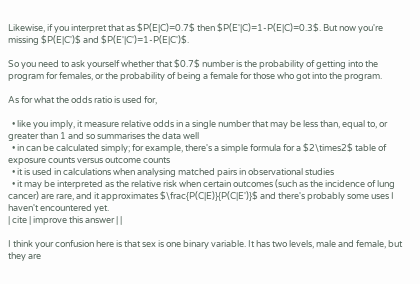Likewise, if you interpret that as $P(E|C)=0.7$ then $P(E'|C)=1-P(E|C)=0.3$. But now you're missing $P(E|C')$ and $P(E'|C')=1-P(E|C')$.

So you need to ask yourself whether that $0.7$ number is the probability of getting into the program for females, or the probability of being a female for those who got into the program.

As for what the odds ratio is used for,

  • like you imply, it measure relative odds in a single number that may be less than, equal to, or greater than 1 and so summarises the data well
  • in can be calculated simply; for example, there's a simple formula for a $2\times2$ table of exposure counts versus outcome counts
  • it is used in calculations when analysing matched pairs in observational studies
  • it may be interpreted as the relative risk when certain outcomes (such as the incidence of lung cancer) are rare, and it approximates $\frac{P(C|E)}{P(C|E')}$ and there's probably some uses I haven't encountered yet.
| cite | improve this answer | |

I think your confusion here is that sex is one binary variable. It has two levels, male and female, but they are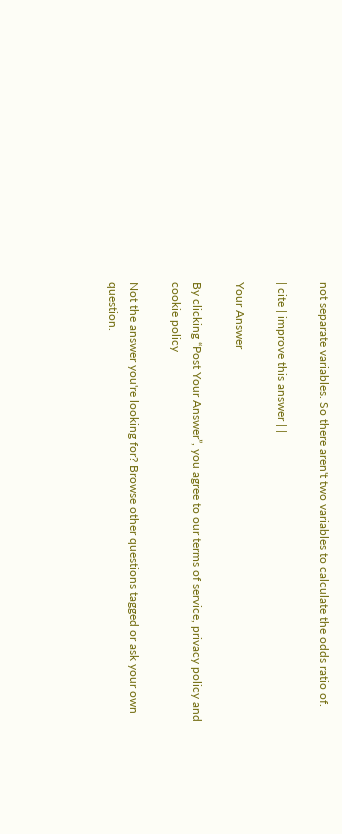not separate variables. So there aren't two variables to calculate the odds ratio of.

| cite | improve this answer | |

Your Answer

By clicking “Post Your Answer”, you agree to our terms of service, privacy policy and cookie policy

Not the answer you're looking for? Browse other questions tagged or ask your own question.